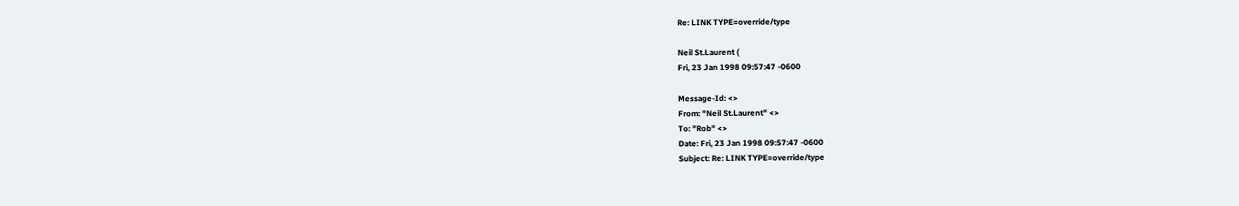Re: LINK TYPE=override/type

Neil St.Laurent (
Fri, 23 Jan 1998 09:57:47 -0600

Message-Id: <>
From: "Neil St.Laurent" <>
To: "Rob" <>
Date: Fri, 23 Jan 1998 09:57:47 -0600
Subject: Re: LINK TYPE=override/type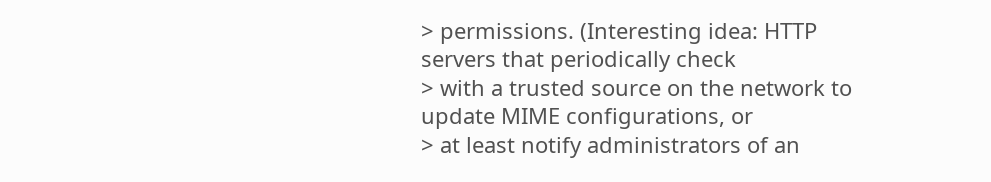> permissions. (Interesting idea: HTTP servers that periodically check
> with a trusted source on the network to update MIME configurations, or
> at least notify administrators of an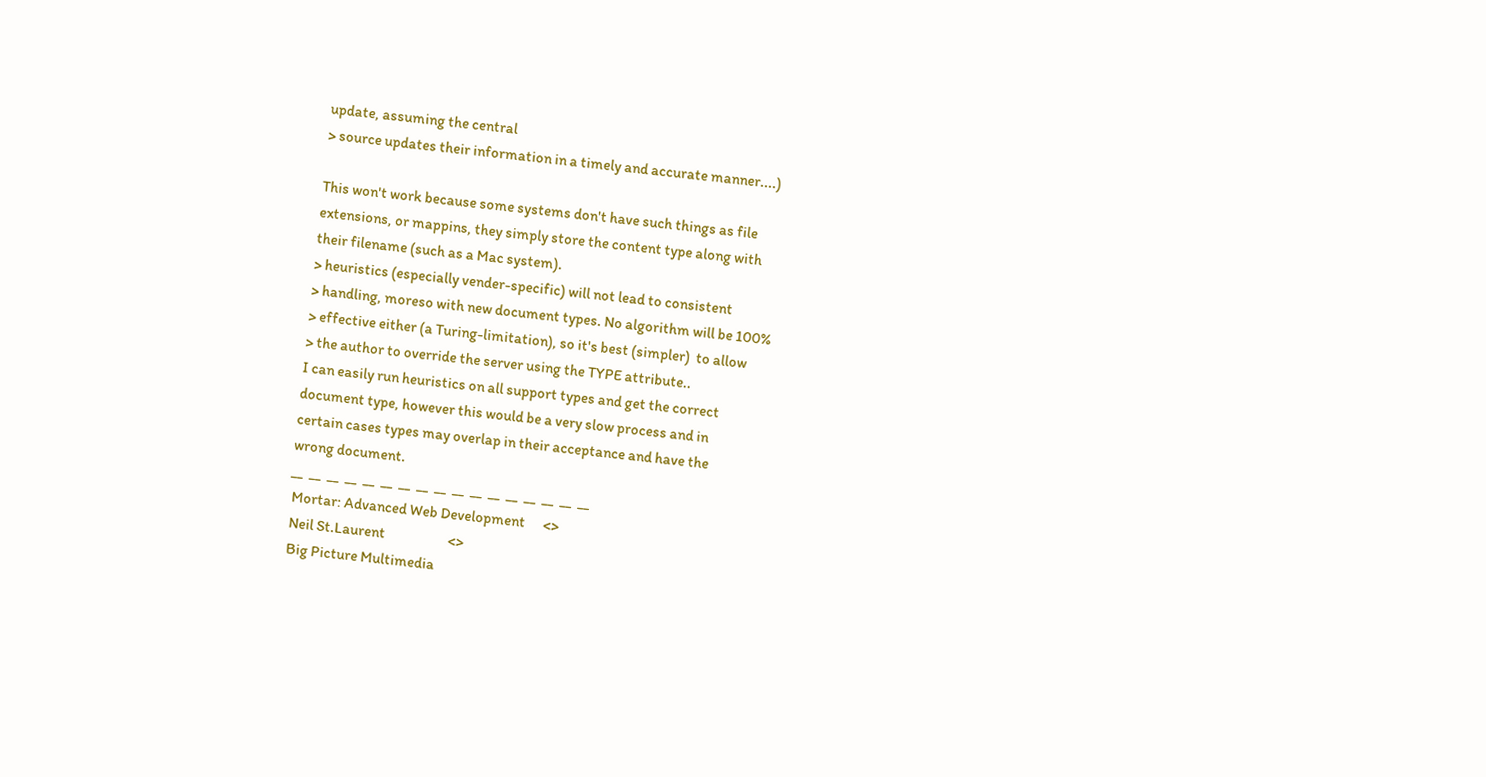update, assuming the central
> source updates their information in a timely and accurate manner....)

This won't work because some systems don't have such things as file
extensions, or mappins, they simply store the content type along with
their filename (such as a Mac system).
> heuristics (especially vender-specific) will not lead to consistent
> handling, moreso with new document types. No algorithm will be 100%
> effective either (a Turing-limitation), so it's best (simpler)  to allow
> the author to override the server using the TYPE attribute..
I can easily run heuristics on all support types and get the correct
document type, however this would be a very slow process and in
certain cases types may overlap in their acceptance and have the
wrong document.
__  __  __  __  __  __  __  __  __  __  __  __  __  __  __  __  __
 Mortar: Advanced Web Development      <>
 Neil St.Laurent                     <>
 Big Picture Multimedia